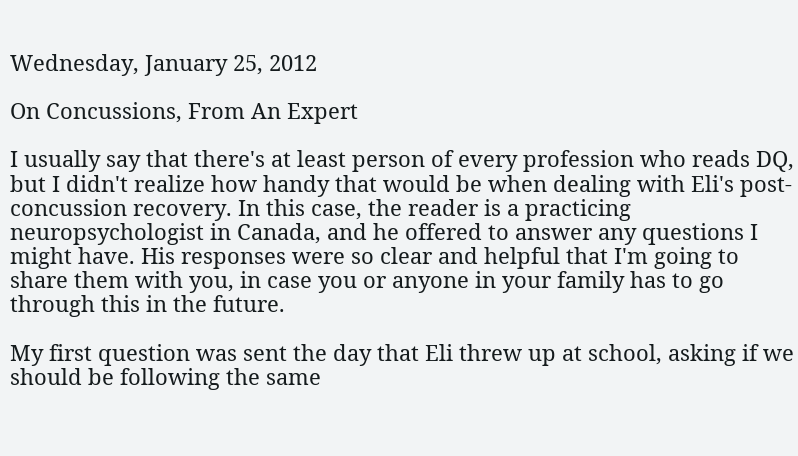Wednesday, January 25, 2012

On Concussions, From An Expert

I usually say that there's at least person of every profession who reads DQ, but I didn't realize how handy that would be when dealing with Eli's post-concussion recovery. In this case, the reader is a practicing neuropsychologist in Canada, and he offered to answer any questions I might have. His responses were so clear and helpful that I'm going to share them with you, in case you or anyone in your family has to go through this in the future.

My first question was sent the day that Eli threw up at school, asking if we should be following the same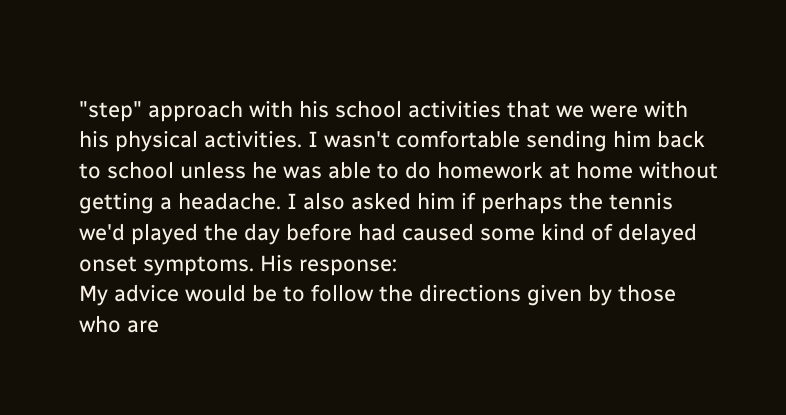"step" approach with his school activities that we were with his physical activities. I wasn't comfortable sending him back to school unless he was able to do homework at home without getting a headache. I also asked him if perhaps the tennis we'd played the day before had caused some kind of delayed onset symptoms. His response:
My advice would be to follow the directions given by those who are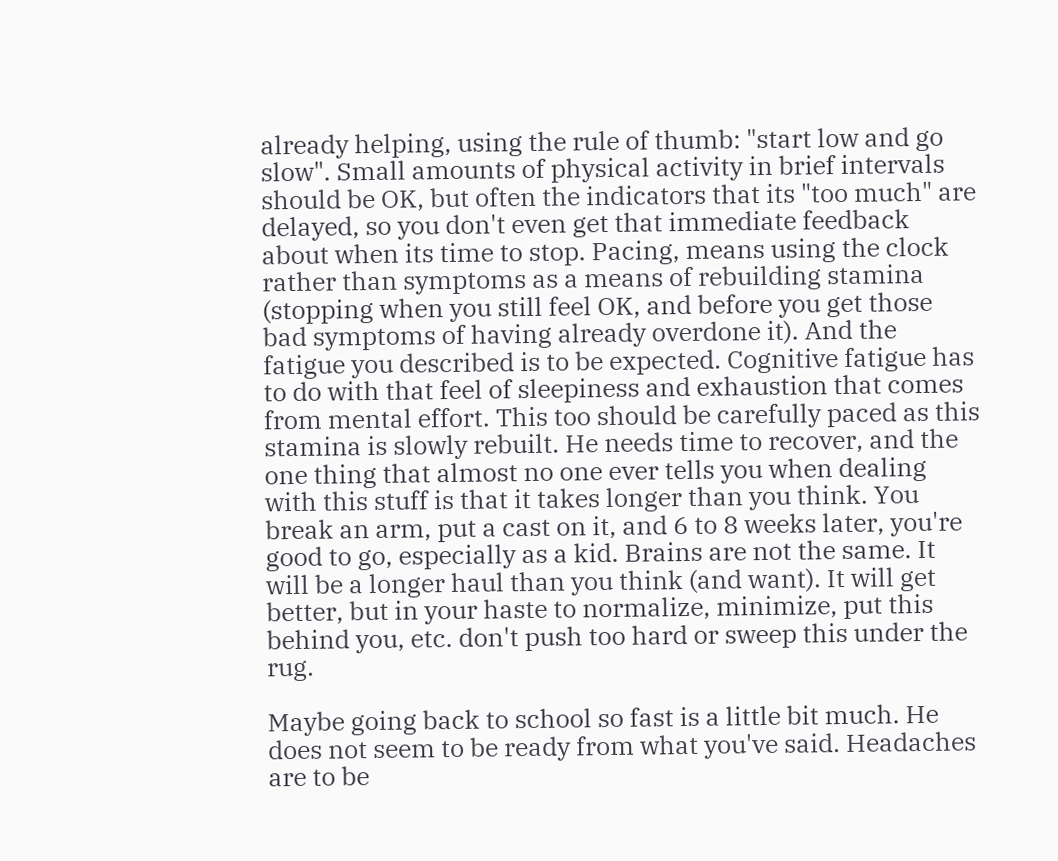already helping, using the rule of thumb: "start low and go slow". Small amounts of physical activity in brief intervals should be OK, but often the indicators that its "too much" are delayed, so you don't even get that immediate feedback about when its time to stop. Pacing, means using the clock rather than symptoms as a means of rebuilding stamina (stopping when you still feel OK, and before you get those bad symptoms of having already overdone it). And the fatigue you described is to be expected. Cognitive fatigue has to do with that feel of sleepiness and exhaustion that comes from mental effort. This too should be carefully paced as this stamina is slowly rebuilt. He needs time to recover, and the one thing that almost no one ever tells you when dealing with this stuff is that it takes longer than you think. You break an arm, put a cast on it, and 6 to 8 weeks later, you're good to go, especially as a kid. Brains are not the same. It will be a longer haul than you think (and want). It will get better, but in your haste to normalize, minimize, put this behind you, etc. don't push too hard or sweep this under the rug.

Maybe going back to school so fast is a little bit much. He does not seem to be ready from what you've said. Headaches are to be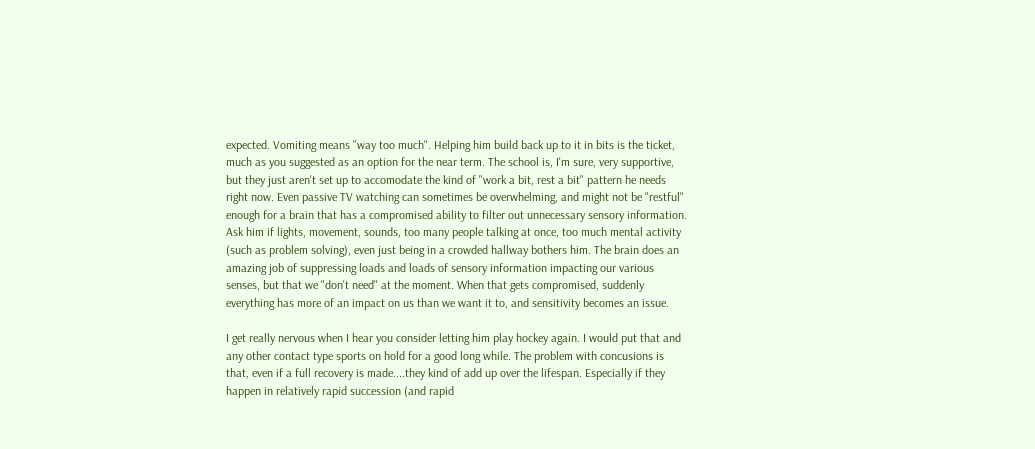expected. Vomiting means "way too much". Helping him build back up to it in bits is the ticket, much as you suggested as an option for the near term. The school is, I'm sure, very supportive, but they just aren't set up to accomodate the kind of "work a bit, rest a bit" pattern he needs right now. Even passive TV watching can sometimes be overwhelming, and might not be "restful" enough for a brain that has a compromised ability to filter out unnecessary sensory information. Ask him if lights, movement, sounds, too many people talking at once, too much mental activity (such as problem solving), even just being in a crowded hallway bothers him. The brain does an amazing job of suppressing loads and loads of sensory information impacting our various senses, but that we "don't need" at the moment. When that gets compromised, suddenly everything has more of an impact on us than we want it to, and sensitivity becomes an issue.

I get really nervous when I hear you consider letting him play hockey again. I would put that and any other contact type sports on hold for a good long while. The problem with concusions is that, even if a full recovery is made....they kind of add up over the lifespan. Especially if they happen in relatively rapid succession (and rapid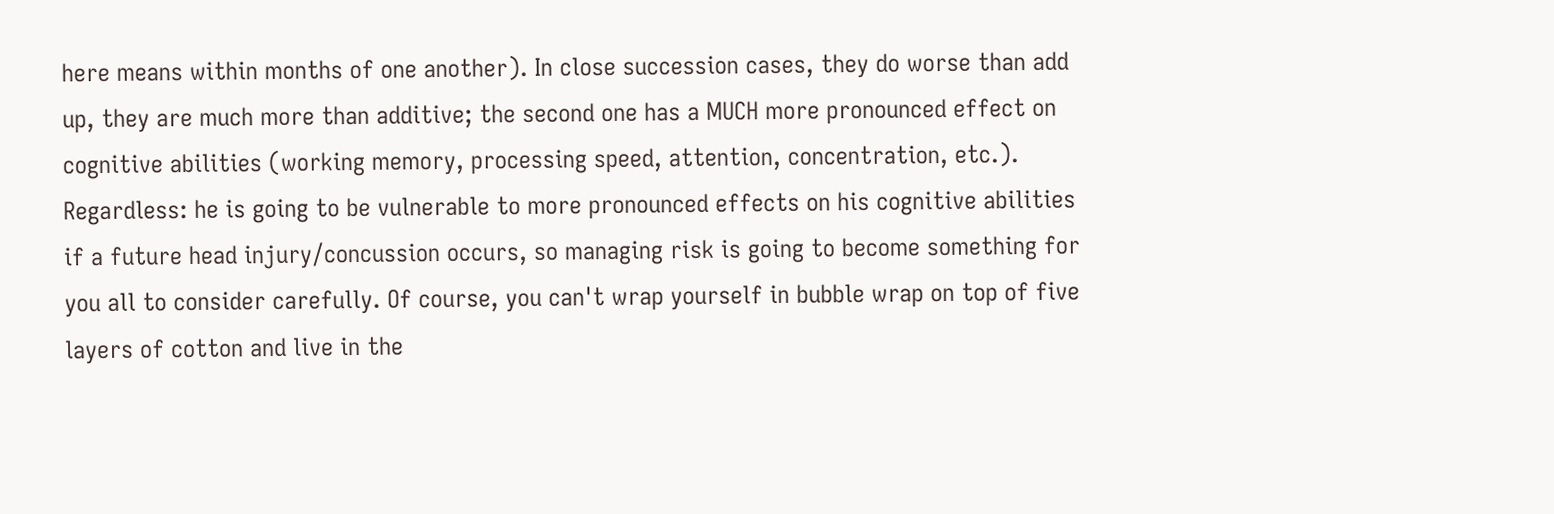here means within months of one another). In close succession cases, they do worse than add up, they are much more than additive; the second one has a MUCH more pronounced effect on cognitive abilities (working memory, processing speed, attention, concentration, etc.). Regardless: he is going to be vulnerable to more pronounced effects on his cognitive abilities if a future head injury/concussion occurs, so managing risk is going to become something for you all to consider carefully. Of course, you can't wrap yourself in bubble wrap on top of five layers of cotton and live in the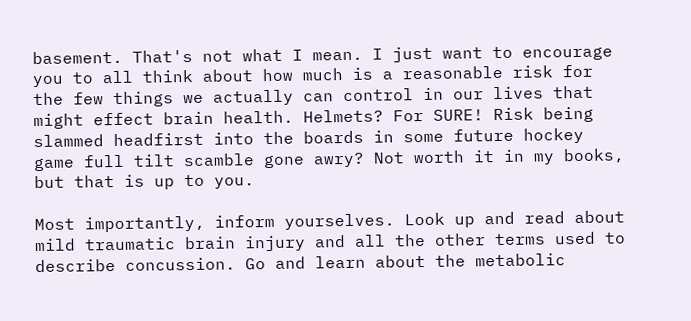basement. That's not what I mean. I just want to encourage you to all think about how much is a reasonable risk for the few things we actually can control in our lives that might effect brain health. Helmets? For SURE! Risk being slammed headfirst into the boards in some future hockey game full tilt scamble gone awry? Not worth it in my books, but that is up to you.

Most importantly, inform yourselves. Look up and read about mild traumatic brain injury and all the other terms used to describe concussion. Go and learn about the metabolic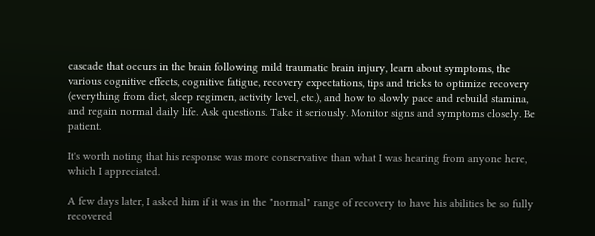cascade that occurs in the brain following mild traumatic brain injury, learn about symptoms, the various cognitive effects, cognitive fatigue, recovery expectations, tips and tricks to optimize recovery (everything from diet, sleep regimen, activity level, etc.), and how to slowly pace and rebuild stamina, and regain normal daily life. Ask questions. Take it seriously. Monitor signs and symptoms closely. Be patient.

It's worth noting that his response was more conservative than what I was hearing from anyone here, which I appreciated.

A few days later, I asked him if it was in the "normal" range of recovery to have his abilities be so fully recovered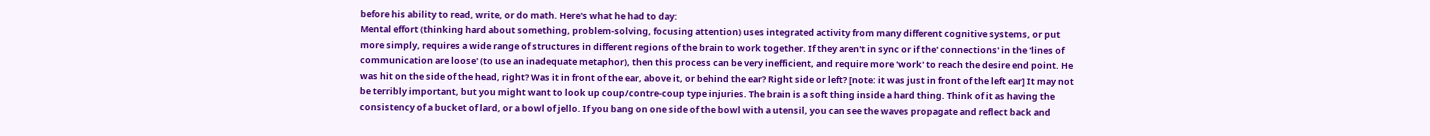before his ability to read, write, or do math. Here's what he had to day:
Mental effort (thinking hard about something, problem-solving, focusing attention) uses integrated activity from many different cognitive systems, or put more simply, requires a wide range of structures in different regions of the brain to work together. If they aren't in sync or if the' connections' in the 'lines of communication are loose' (to use an inadequate metaphor), then this process can be very inefficient, and require more 'work' to reach the desire end point. He was hit on the side of the head, right? Was it in front of the ear, above it, or behind the ear? Right side or left? [note: it was just in front of the left ear] It may not be terribly important, but you might want to look up coup/contre-coup type injuries. The brain is a soft thing inside a hard thing. Think of it as having the consistency of a bucket of lard, or a bowl of jello. If you bang on one side of the bowl with a utensil, you can see the waves propagate and reflect back and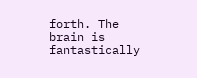forth. The brain is fantastically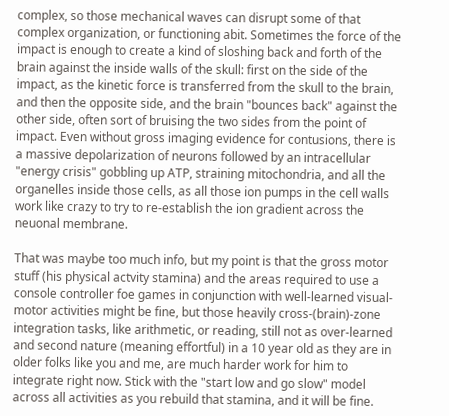complex, so those mechanical waves can disrupt some of that complex organization, or functioning abit. Sometimes the force of the impact is enough to create a kind of sloshing back and forth of the brain against the inside walls of the skull: first on the side of the impact, as the kinetic force is transferred from the skull to the brain, and then the opposite side, and the brain "bounces back" against the other side, often sort of bruising the two sides from the point of impact. Even without gross imaging evidence for contusions, there is a massive depolarization of neurons followed by an intracellular "energy crisis" gobbling up ATP, straining mitochondria, and all the organelles inside those cells, as all those ion pumps in the cell walls work like crazy to try to re-establish the ion gradient across the neuonal membrane.

That was maybe too much info, but my point is that the gross motor stuff (his physical actvity stamina) and the areas required to use a console controller foe games in conjunction with well-learned visual-motor activities might be fine, but those heavily cross-(brain)-zone integration tasks, like arithmetic, or reading, still not as over-learned and second nature (meaning effortful) in a 10 year old as they are in older folks like you and me, are much harder work for him to integrate right now. Stick with the "start low and go slow" model across all activities as you rebuild that stamina, and it will be fine.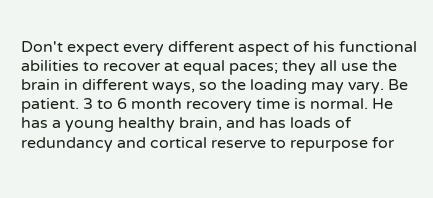Don't expect every different aspect of his functional abilities to recover at equal paces; they all use the brain in different ways, so the loading may vary. Be patient. 3 to 6 month recovery time is normal. He has a young healthy brain, and has loads of redundancy and cortical reserve to repurpose for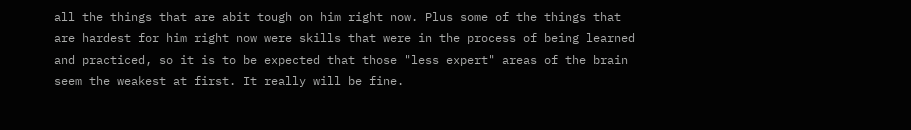all the things that are abit tough on him right now. Plus some of the things that are hardest for him right now were skills that were in the process of being learned and practiced, so it is to be expected that those "less expert" areas of the brain seem the weakest at first. It really will be fine.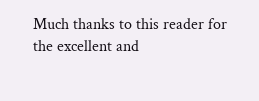Much thanks to this reader for the excellent and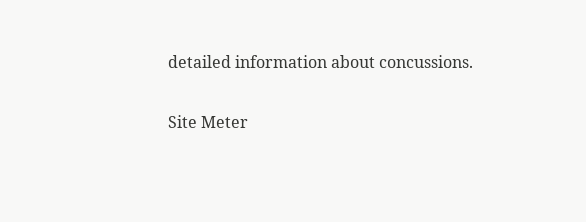detailed information about concussions.

Site Meter